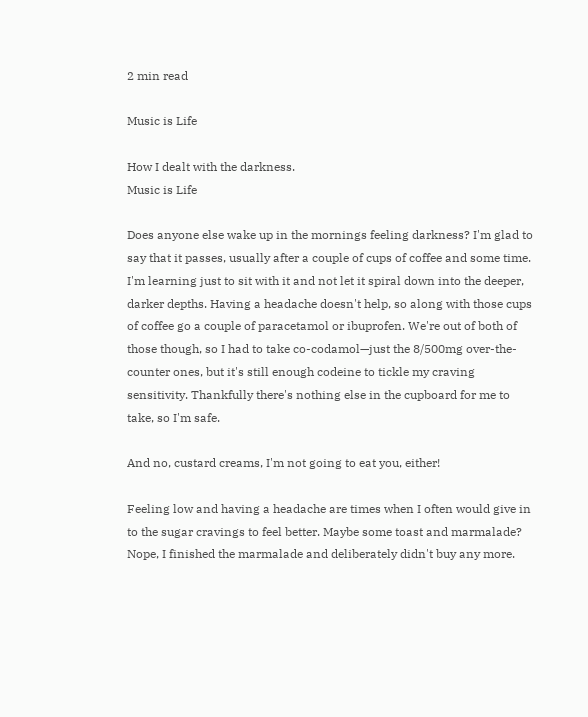2 min read

Music is Life

How I dealt with the darkness.
Music is Life

Does anyone else wake up in the mornings feeling darkness? I'm glad to say that it passes, usually after a couple of cups of coffee and some time. I'm learning just to sit with it and not let it spiral down into the deeper, darker depths. Having a headache doesn't help, so along with those cups of coffee go a couple of paracetamol or ibuprofen. We're out of both of those though, so I had to take co-codamol—just the 8/500mg over-the-counter ones, but it's still enough codeine to tickle my craving sensitivity. Thankfully there's nothing else in the cupboard for me to take, so I'm safe.

And no, custard creams, I'm not going to eat you, either!

Feeling low and having a headache are times when I often would give in to the sugar cravings to feel better. Maybe some toast and marmalade? Nope, I finished the marmalade and deliberately didn't buy any more.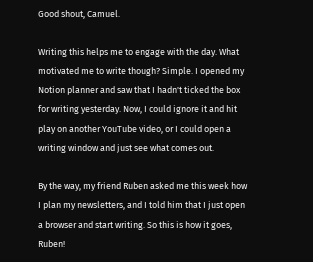Good shout, Camuel.

Writing this helps me to engage with the day. What motivated me to write though? Simple. I opened my Notion planner and saw that I hadn't ticked the box for writing yesterday. Now, I could ignore it and hit play on another YouTube video, or I could open a writing window and just see what comes out.

By the way, my friend Ruben asked me this week how I plan my newsletters, and I told him that I just open a browser and start writing. So this is how it goes, Ruben!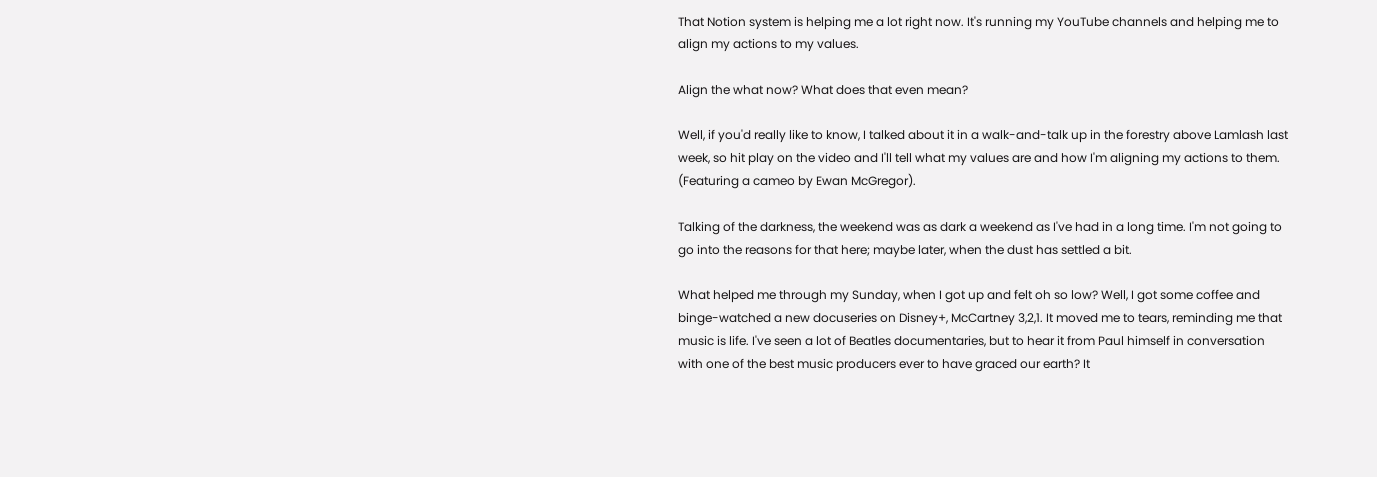That Notion system is helping me a lot right now. It's running my YouTube channels and helping me to align my actions to my values.

Align the what now? What does that even mean?

Well, if you'd really like to know, I talked about it in a walk-and-talk up in the forestry above Lamlash last week, so hit play on the video and I'll tell what my values are and how I'm aligning my actions to them. (Featuring a cameo by Ewan McGregor).

Talking of the darkness, the weekend was as dark a weekend as I've had in a long time. I'm not going to go into the reasons for that here; maybe later, when the dust has settled a bit.

What helped me through my Sunday, when I got up and felt oh so low? Well, I got some coffee and binge-watched a new docuseries on Disney+, McCartney 3,2,1. It moved me to tears, reminding me that music is life. I've seen a lot of Beatles documentaries, but to hear it from Paul himself in conversation with one of the best music producers ever to have graced our earth? It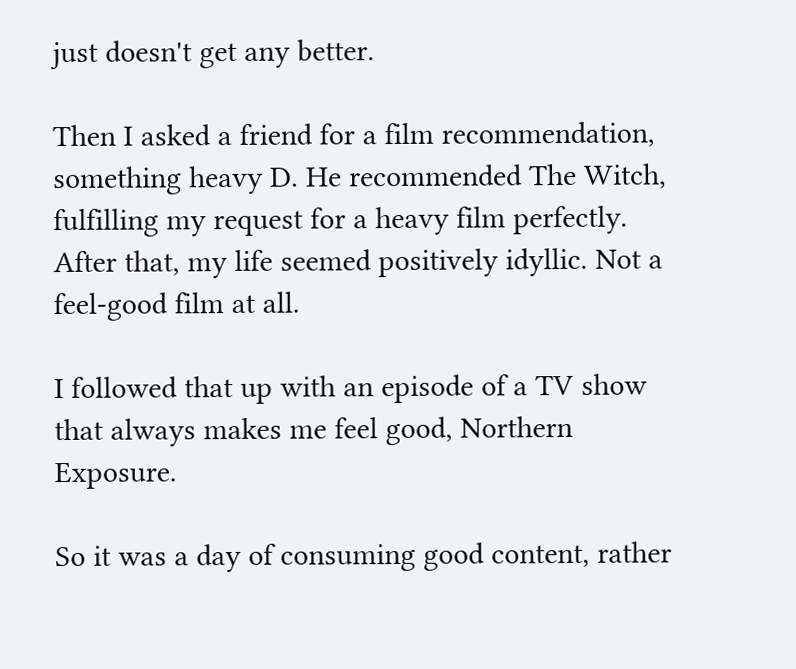just doesn't get any better.

Then I asked a friend for a film recommendation, something heavy D. He recommended The Witch, fulfilling my request for a heavy film perfectly. After that, my life seemed positively idyllic. Not a feel-good film at all.

I followed that up with an episode of a TV show that always makes me feel good, Northern Exposure.

So it was a day of consuming good content, rather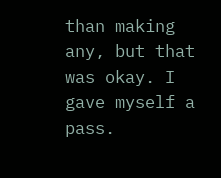than making any, but that was okay. I gave myself a pass.